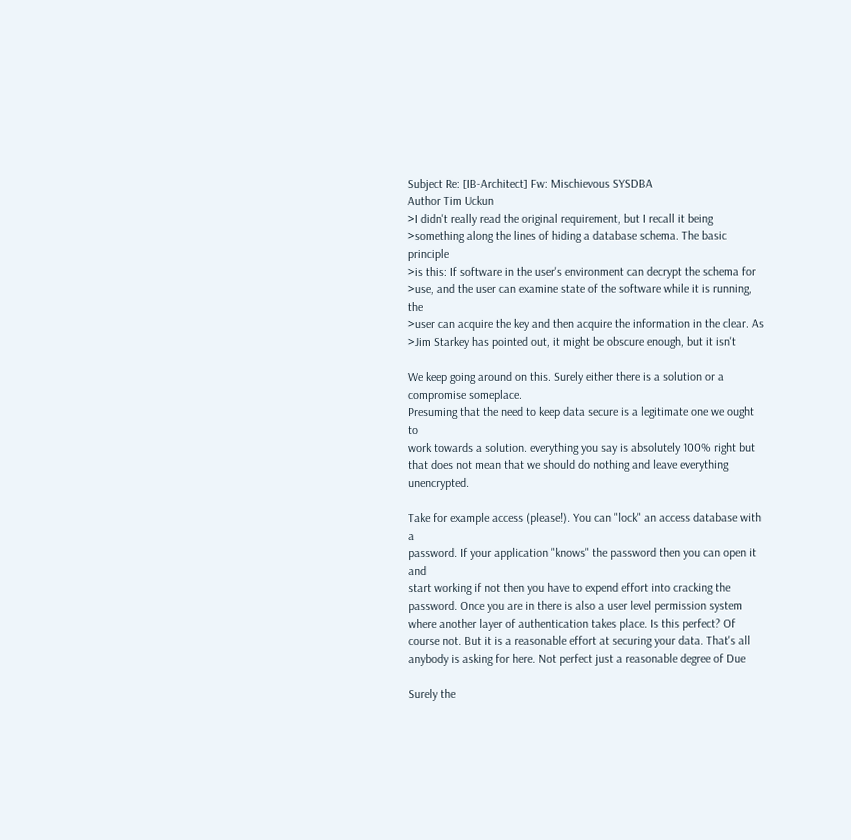Subject Re: [IB-Architect] Fw: Mischievous SYSDBA
Author Tim Uckun
>I didn't really read the original requirement, but I recall it being
>something along the lines of hiding a database schema. The basic principle
>is this: If software in the user's environment can decrypt the schema for
>use, and the user can examine state of the software while it is running, the
>user can acquire the key and then acquire the information in the clear. As
>Jim Starkey has pointed out, it might be obscure enough, but it isn't

We keep going around on this. Surely either there is a solution or a
compromise someplace.
Presuming that the need to keep data secure is a legitimate one we ought to
work towards a solution. everything you say is absolutely 100% right but
that does not mean that we should do nothing and leave everything unencrypted.

Take for example access (please!). You can "lock" an access database with a
password. If your application "knows" the password then you can open it and
start working if not then you have to expend effort into cracking the
password. Once you are in there is also a user level permission system
where another layer of authentication takes place. Is this perfect? Of
course not. But it is a reasonable effort at securing your data. That's all
anybody is asking for here. Not perfect just a reasonable degree of Due

Surely the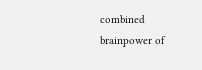combined brainpower of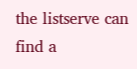the listserve can find a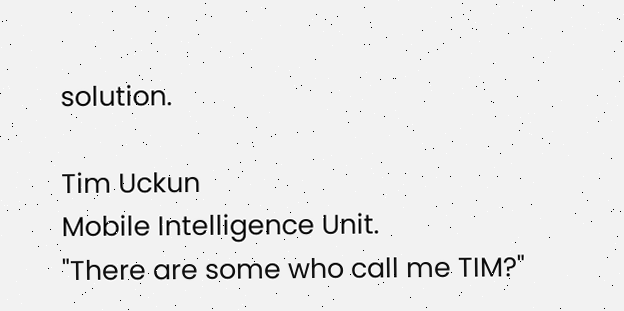solution.

Tim Uckun
Mobile Intelligence Unit.
"There are some who call me TIM?"